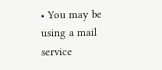• You may be using a mail service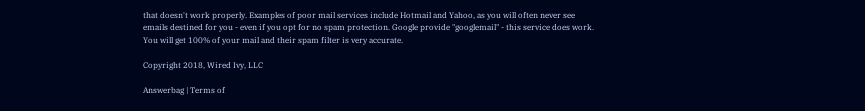that doesn't work properly. Examples of poor mail services include Hotmail and Yahoo, as you will often never see emails destined for you - even if you opt for no spam protection. Google provide "googlemail" - this service does work. You will get 100% of your mail and their spam filter is very accurate.

Copyright 2018, Wired Ivy, LLC

Answerbag | Terms of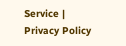Service | Privacy Policy